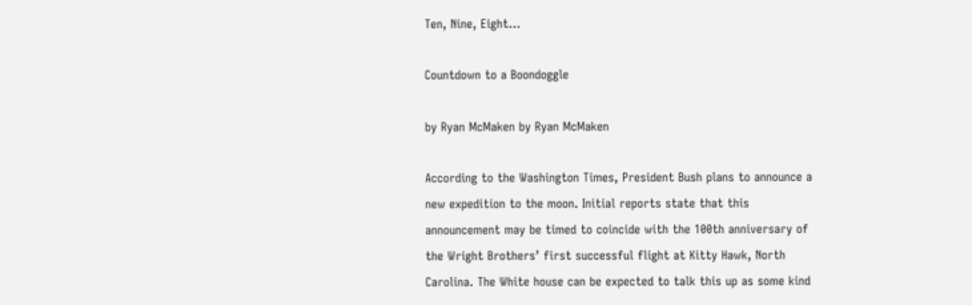Ten, Nine, Eight…

Countdown to a Boondoggle

by Ryan McMaken by Ryan McMaken

According to the Washington Times, President Bush plans to announce a new expedition to the moon. Initial reports state that this announcement may be timed to coincide with the 100th anniversary of the Wright Brothers’ first successful flight at Kitty Hawk, North Carolina. The White house can be expected to talk this up as some kind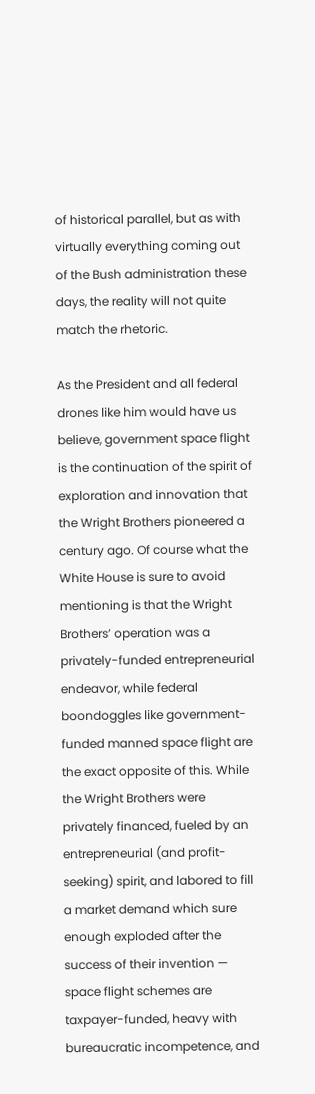of historical parallel, but as with virtually everything coming out of the Bush administration these days, the reality will not quite match the rhetoric.

As the President and all federal drones like him would have us believe, government space flight is the continuation of the spirit of exploration and innovation that the Wright Brothers pioneered a century ago. Of course what the White House is sure to avoid mentioning is that the Wright Brothers’ operation was a privately-funded entrepreneurial endeavor, while federal boondoggles like government-funded manned space flight are the exact opposite of this. While the Wright Brothers were privately financed, fueled by an entrepreneurial (and profit-seeking) spirit, and labored to fill a market demand which sure enough exploded after the success of their invention — space flight schemes are taxpayer-funded, heavy with bureaucratic incompetence, and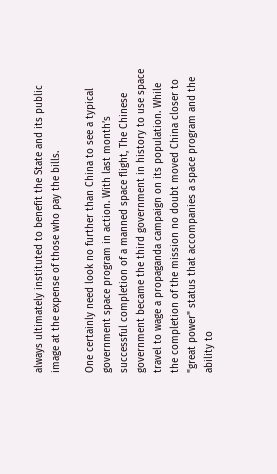always ultimately instituted to benefit the State and its public image at the expense of those who pay the bills.

One certainly need look no further than China to see a typical government space program in action. With last month’s successful completion of a manned space flight, The Chinese government became the third government in history to use space travel to wage a propaganda campaign on its population. While the completion of the mission no doubt moved China closer to "great power" status that accompanies a space program and the ability to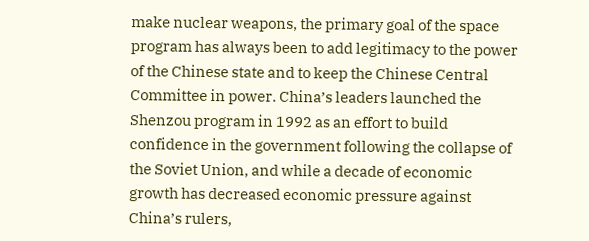make nuclear weapons, the primary goal of the space program has always been to add legitimacy to the power of the Chinese state and to keep the Chinese Central Committee in power. China’s leaders launched the Shenzou program in 1992 as an effort to build confidence in the government following the collapse of the Soviet Union, and while a decade of economic growth has decreased economic pressure against China’s rulers,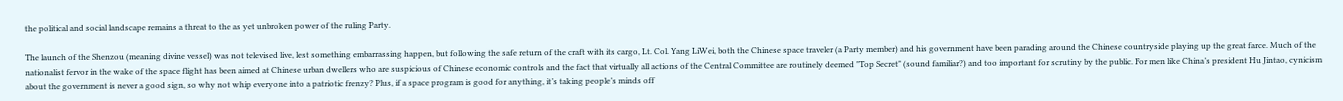the political and social landscape remains a threat to the as yet unbroken power of the ruling Party.

The launch of the Shenzou (meaning divine vessel) was not televised live, lest something embarrassing happen, but following the safe return of the craft with its cargo, Lt. Col. Yang LiWei, both the Chinese space traveler (a Party member) and his government have been parading around the Chinese countryside playing up the great farce. Much of the nationalist fervor in the wake of the space flight has been aimed at Chinese urban dwellers who are suspicious of Chinese economic controls and the fact that virtually all actions of the Central Committee are routinely deemed "Top Secret" (sound familiar?) and too important for scrutiny by the public. For men like China’s president Hu Jintao, cynicism about the government is never a good sign, so why not whip everyone into a patriotic frenzy? Plus, if a space program is good for anything, it’s taking people’s minds off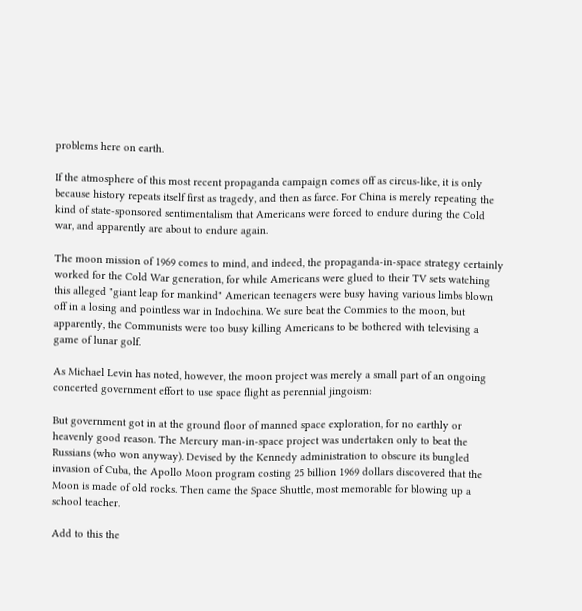problems here on earth.

If the atmosphere of this most recent propaganda campaign comes off as circus-like, it is only because history repeats itself first as tragedy, and then as farce. For China is merely repeating the kind of state-sponsored sentimentalism that Americans were forced to endure during the Cold war, and apparently are about to endure again.

The moon mission of 1969 comes to mind, and indeed, the propaganda-in-space strategy certainly worked for the Cold War generation, for while Americans were glued to their TV sets watching this alleged "giant leap for mankind" American teenagers were busy having various limbs blown off in a losing and pointless war in Indochina. We sure beat the Commies to the moon, but apparently, the Communists were too busy killing Americans to be bothered with televising a game of lunar golf.

As Michael Levin has noted, however, the moon project was merely a small part of an ongoing concerted government effort to use space flight as perennial jingoism:

But government got in at the ground floor of manned space exploration, for no earthly or heavenly good reason. The Mercury man-in-space project was undertaken only to beat the Russians (who won anyway). Devised by the Kennedy administration to obscure its bungled invasion of Cuba, the Apollo Moon program costing 25 billion 1969 dollars discovered that the Moon is made of old rocks. Then came the Space Shuttle, most memorable for blowing up a school teacher.

Add to this the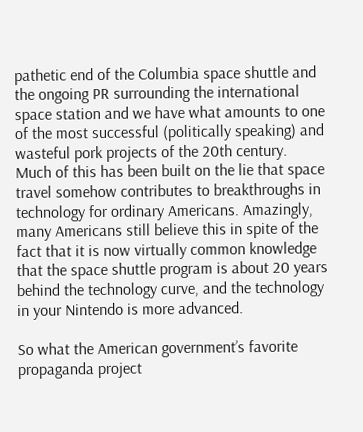pathetic end of the Columbia space shuttle and the ongoing PR surrounding the international space station and we have what amounts to one of the most successful (politically speaking) and wasteful pork projects of the 20th century. Much of this has been built on the lie that space travel somehow contributes to breakthroughs in technology for ordinary Americans. Amazingly, many Americans still believe this in spite of the fact that it is now virtually common knowledge that the space shuttle program is about 20 years behind the technology curve, and the technology in your Nintendo is more advanced.

So what the American government’s favorite propaganda project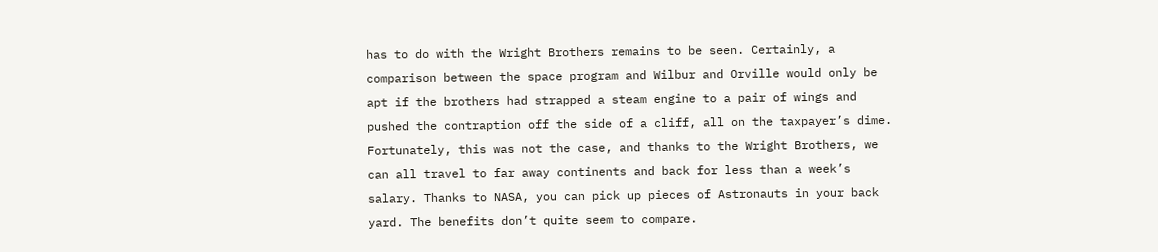has to do with the Wright Brothers remains to be seen. Certainly, a comparison between the space program and Wilbur and Orville would only be apt if the brothers had strapped a steam engine to a pair of wings and pushed the contraption off the side of a cliff, all on the taxpayer’s dime. Fortunately, this was not the case, and thanks to the Wright Brothers, we can all travel to far away continents and back for less than a week’s salary. Thanks to NASA, you can pick up pieces of Astronauts in your back yard. The benefits don’t quite seem to compare.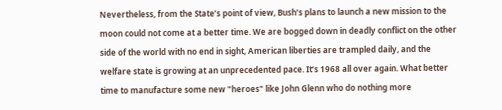Nevertheless, from the State’s point of view, Bush’s plans to launch a new mission to the moon could not come at a better time. We are bogged down in deadly conflict on the other side of the world with no end in sight, American liberties are trampled daily, and the welfare state is growing at an unprecedented pace. It’s 1968 all over again. What better time to manufacture some new "heroes" like John Glenn who do nothing more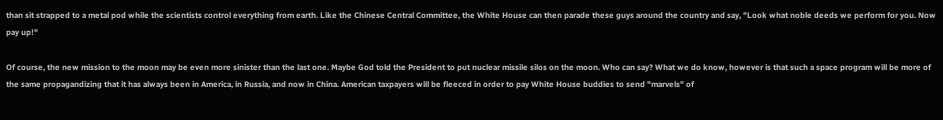than sit strapped to a metal pod while the scientists control everything from earth. Like the Chinese Central Committee, the White House can then parade these guys around the country and say, "Look what noble deeds we perform for you. Now pay up!"

Of course, the new mission to the moon may be even more sinister than the last one. Maybe God told the President to put nuclear missile silos on the moon. Who can say? What we do know, however is that such a space program will be more of the same propagandizing that it has always been in America, in Russia, and now in China. American taxpayers will be fleeced in order to pay White House buddies to send "marvels" of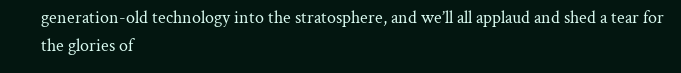generation-old technology into the stratosphere, and we’ll all applaud and shed a tear for the glories of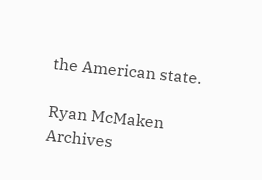the American state.

Ryan McMaken Archives